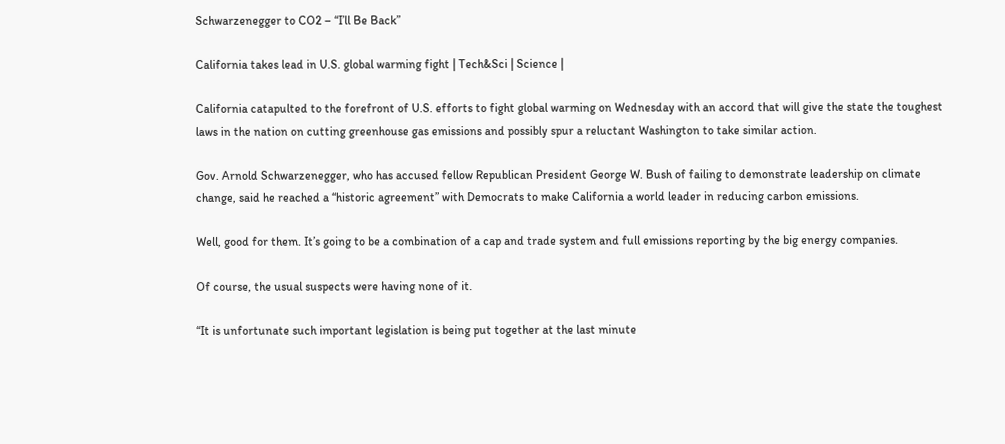Schwarzenegger to CO2 – “I’ll Be Back”

California takes lead in U.S. global warming fight | Tech&Sci | Science |

California catapulted to the forefront of U.S. efforts to fight global warming on Wednesday with an accord that will give the state the toughest laws in the nation on cutting greenhouse gas emissions and possibly spur a reluctant Washington to take similar action.

Gov. Arnold Schwarzenegger, who has accused fellow Republican President George W. Bush of failing to demonstrate leadership on climate change, said he reached a “historic agreement” with Democrats to make California a world leader in reducing carbon emissions.

Well, good for them. It’s going to be a combination of a cap and trade system and full emissions reporting by the big energy companies.

Of course, the usual suspects were having none of it.

“It is unfortunate such important legislation is being put together at the last minute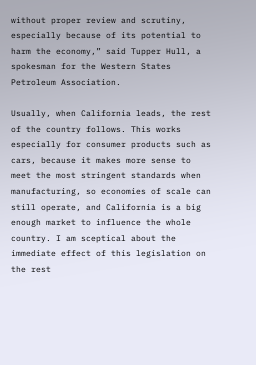without proper review and scrutiny, especially because of its potential to harm the economy,” said Tupper Hull, a spokesman for the Western States Petroleum Association.

Usually, when California leads, the rest of the country follows. This works especially for consumer products such as cars, because it makes more sense to meet the most stringent standards when manufacturing, so economies of scale can still operate, and California is a big enough market to influence the whole country. I am sceptical about the immediate effect of this legislation on the rest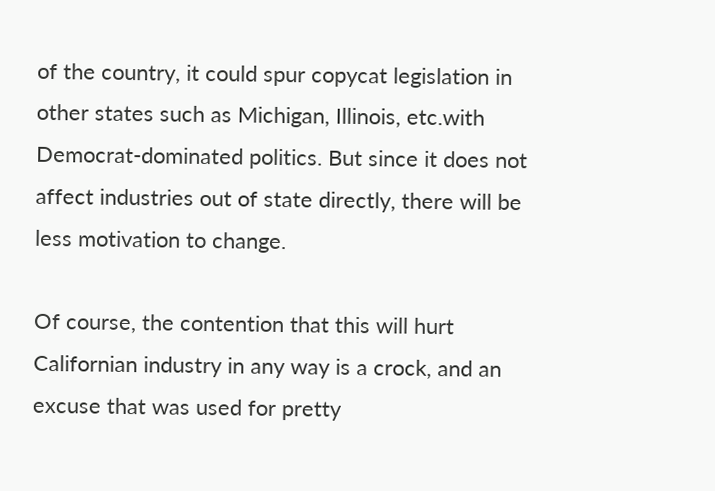of the country, it could spur copycat legislation in other states such as Michigan, Illinois, etc.with Democrat-dominated politics. But since it does not affect industries out of state directly, there will be less motivation to change.

Of course, the contention that this will hurt Californian industry in any way is a crock, and an excuse that was used for pretty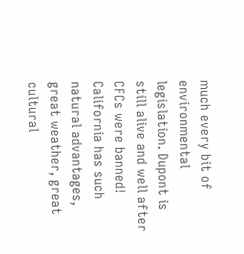much every bit of environmental legislation. Dupont is still alive and well after CFCs were banned! California has such natural advantages, great weather, great cultural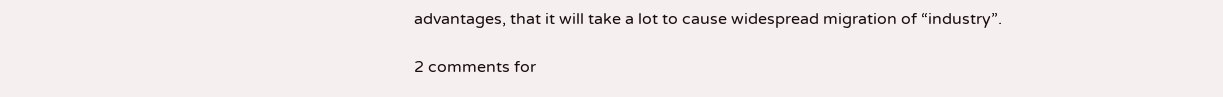advantages, that it will take a lot to cause widespread migration of “industry”.

2 comments for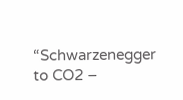“Schwarzenegger to CO2 –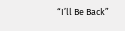“I’ll Be Back”